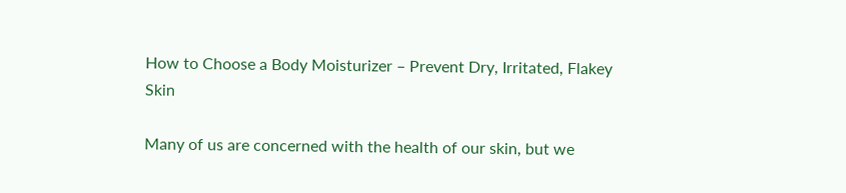How to Choose a Body Moisturizer – Prevent Dry, Irritated, Flakey Skin

Many of us are concerned with the health of our skin, but we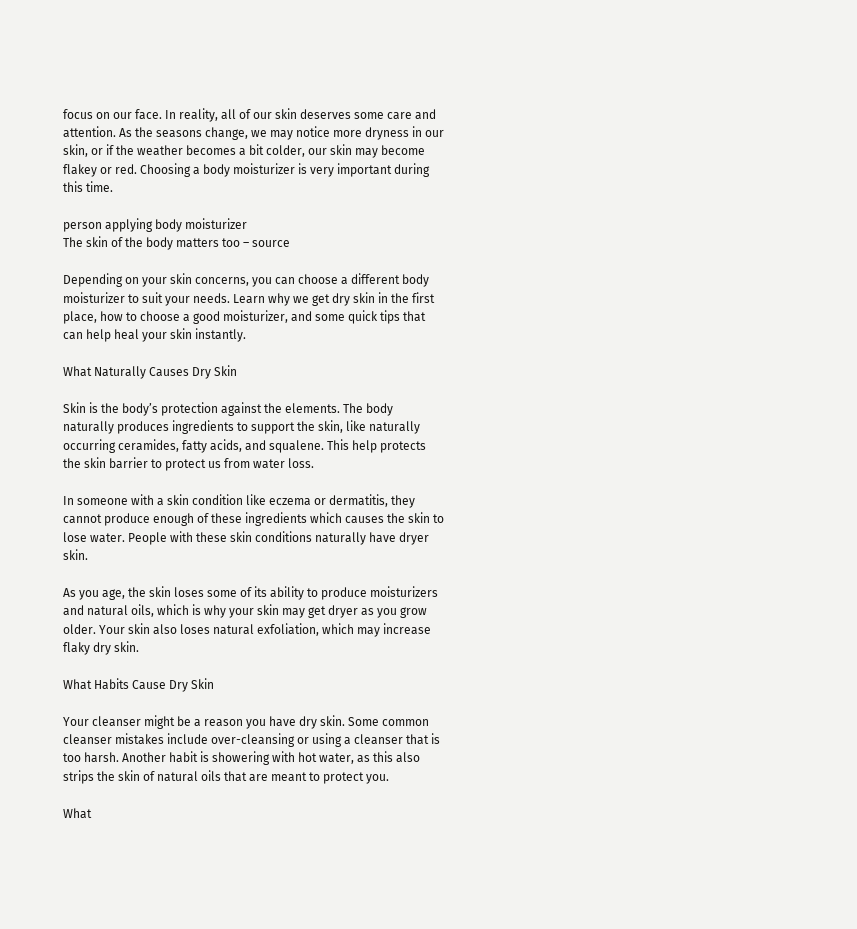focus on our face. In reality, all of our skin deserves some care and attention. As the seasons change, we may notice more dryness in our skin, or if the weather becomes a bit colder, our skin may become flakey or red. Choosing a body moisturizer is very important during this time.

person applying body moisturizer
The skin of the body matters too – source

Depending on your skin concerns, you can choose a different body moisturizer to suit your needs. Learn why we get dry skin in the first place, how to choose a good moisturizer, and some quick tips that can help heal your skin instantly.

What Naturally Causes Dry Skin

Skin is the body’s protection against the elements. The body naturally produces ingredients to support the skin, like naturally occurring ceramides, fatty acids, and squalene. This help protects the skin barrier to protect us from water loss.

In someone with a skin condition like eczema or dermatitis, they cannot produce enough of these ingredients which causes the skin to lose water. People with these skin conditions naturally have dryer skin.

As you age, the skin loses some of its ability to produce moisturizers and natural oils, which is why your skin may get dryer as you grow older. Your skin also loses natural exfoliation, which may increase flaky dry skin.

What Habits Cause Dry Skin

Your cleanser might be a reason you have dry skin. Some common cleanser mistakes include over-cleansing or using a cleanser that is too harsh. Another habit is showering with hot water, as this also strips the skin of natural oils that are meant to protect you.

What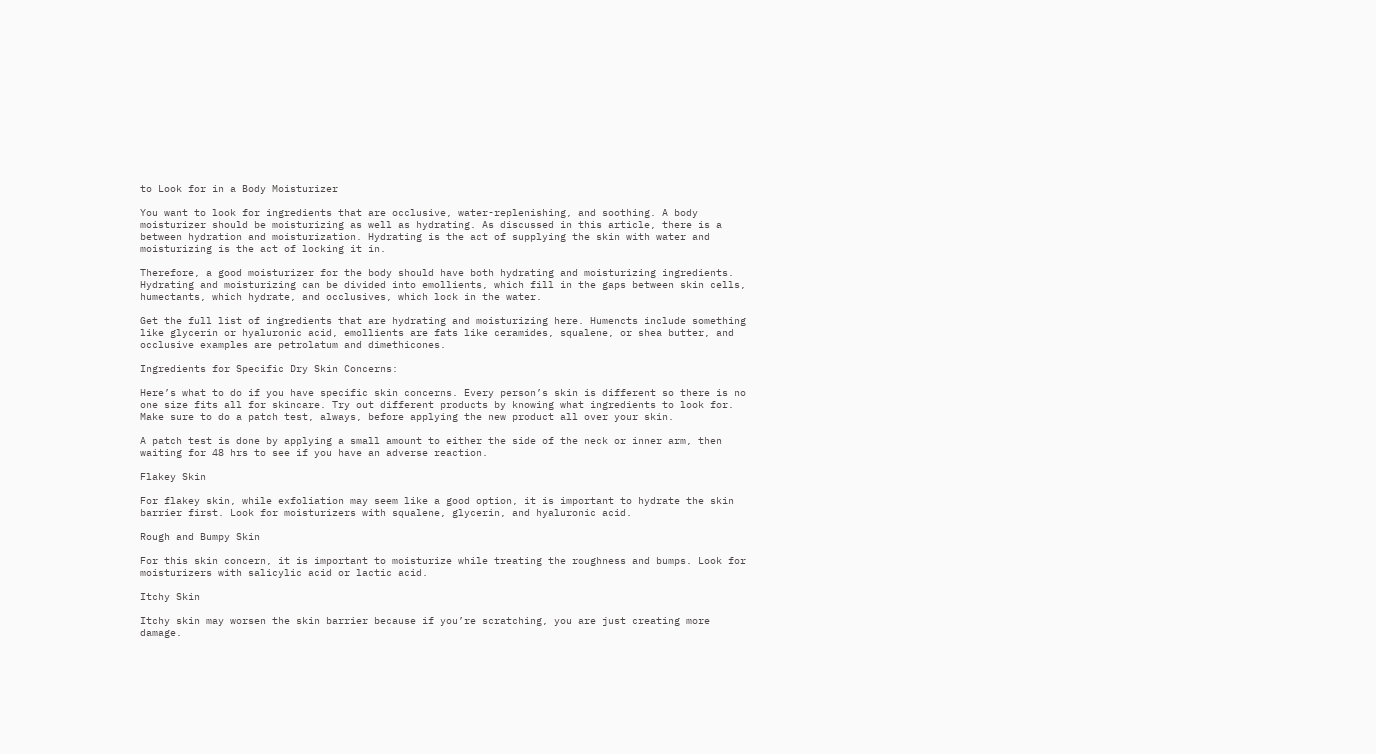to Look for in a Body Moisturizer

You want to look for ingredients that are occlusive, water-replenishing, and soothing. A body moisturizer should be moisturizing as well as hydrating. As discussed in this article, there is a between hydration and moisturization. Hydrating is the act of supplying the skin with water and moisturizing is the act of locking it in.

Therefore, a good moisturizer for the body should have both hydrating and moisturizing ingredients. Hydrating and moisturizing can be divided into emollients, which fill in the gaps between skin cells, humectants, which hydrate, and occlusives, which lock in the water.

Get the full list of ingredients that are hydrating and moisturizing here. Humencts include something like glycerin or hyaluronic acid, emollients are fats like ceramides, squalene, or shea butter, and occlusive examples are petrolatum and dimethicones.

Ingredients for Specific Dry Skin Concerns:

Here’s what to do if you have specific skin concerns. Every person’s skin is different so there is no one size fits all for skincare. Try out different products by knowing what ingredients to look for. Make sure to do a patch test, always, before applying the new product all over your skin.

A patch test is done by applying a small amount to either the side of the neck or inner arm, then waiting for 48 hrs to see if you have an adverse reaction.

Flakey Skin

For flakey skin, while exfoliation may seem like a good option, it is important to hydrate the skin barrier first. Look for moisturizers with squalene, glycerin, and hyaluronic acid.

Rough and Bumpy Skin

For this skin concern, it is important to moisturize while treating the roughness and bumps. Look for moisturizers with salicylic acid or lactic acid.

Itchy Skin

Itchy skin may worsen the skin barrier because if you’re scratching, you are just creating more damage.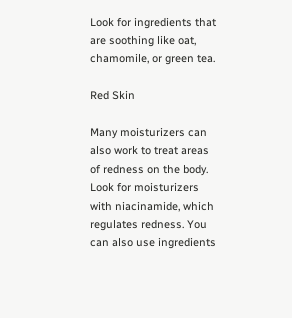Look for ingredients that are soothing like oat, chamomile, or green tea.

Red Skin

Many moisturizers can also work to treat areas of redness on the body. Look for moisturizers with niacinamide, which regulates redness. You can also use ingredients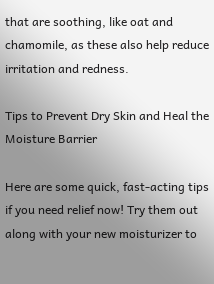that are soothing, like oat and chamomile, as these also help reduce irritation and redness.

Tips to Prevent Dry Skin and Heal the Moisture Barrier

Here are some quick, fast-acting tips if you need relief now! Try them out along with your new moisturizer to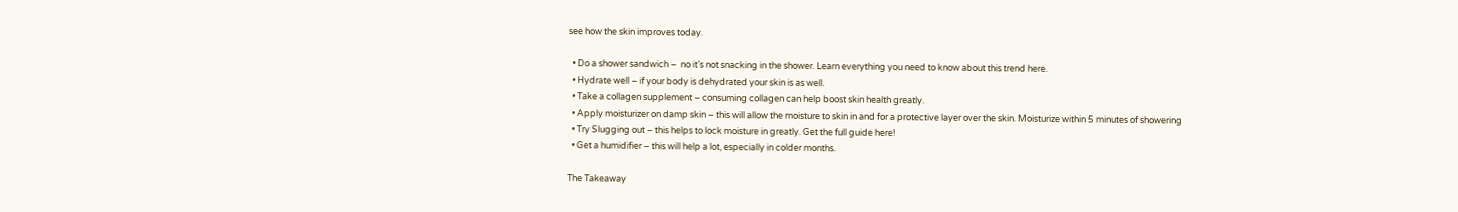see how the skin improves today.

  • Do a shower sandwich –  no it’s not snacking in the shower. Learn everything you need to know about this trend here.
  • Hydrate well – if your body is dehydrated your skin is as well.
  • Take a collagen supplement – consuming collagen can help boost skin health greatly.
  • Apply moisturizer on damp skin – this will allow the moisture to skin in and for a protective layer over the skin. Moisturize within 5 minutes of showering
  • Try Slugging out – this helps to lock moisture in greatly. Get the full guide here!
  • Get a humidifier – this will help a lot, especially in colder months.

The Takeaway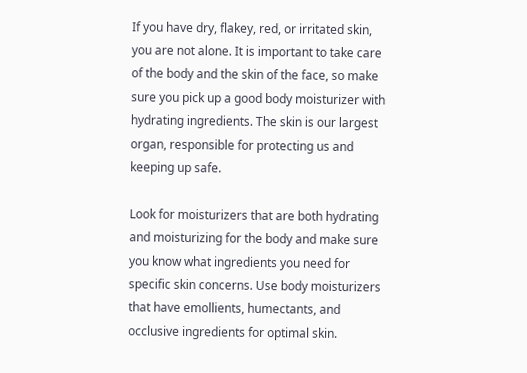If you have dry, flakey, red, or irritated skin, you are not alone. It is important to take care of the body and the skin of the face, so make sure you pick up a good body moisturizer with hydrating ingredients. The skin is our largest organ, responsible for protecting us and keeping up safe.

Look for moisturizers that are both hydrating and moisturizing for the body and make sure you know what ingredients you need for specific skin concerns. Use body moisturizers that have emollients, humectants, and occlusive ingredients for optimal skin.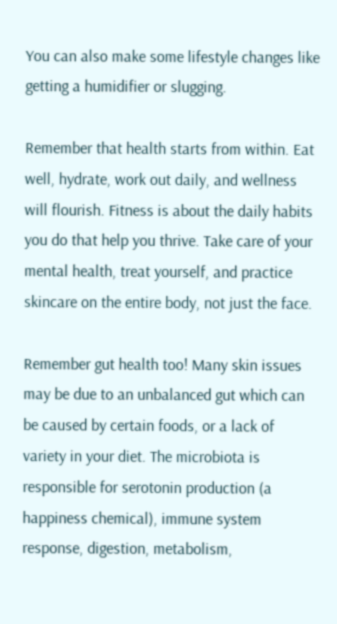You can also make some lifestyle changes like getting a humidifier or slugging.

Remember that health starts from within. Eat well, hydrate, work out daily, and wellness will flourish. Fitness is about the daily habits you do that help you thrive. Take care of your mental health, treat yourself, and practice skincare on the entire body, not just the face.

Remember gut health too! Many skin issues may be due to an unbalanced gut which can be caused by certain foods, or a lack of variety in your diet. The microbiota is responsible for serotonin production (a happiness chemical), immune system response, digestion, metabolism,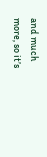and much more, so it’s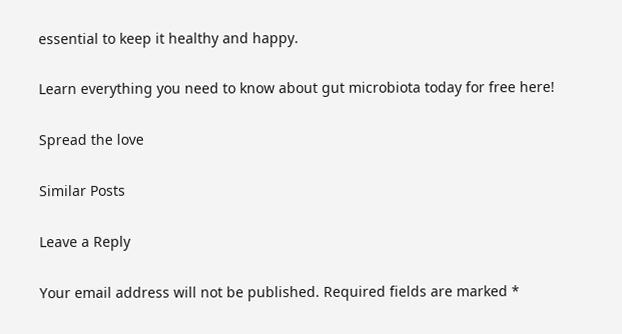essential to keep it healthy and happy.

Learn everything you need to know about gut microbiota today for free here!

Spread the love

Similar Posts

Leave a Reply

Your email address will not be published. Required fields are marked *